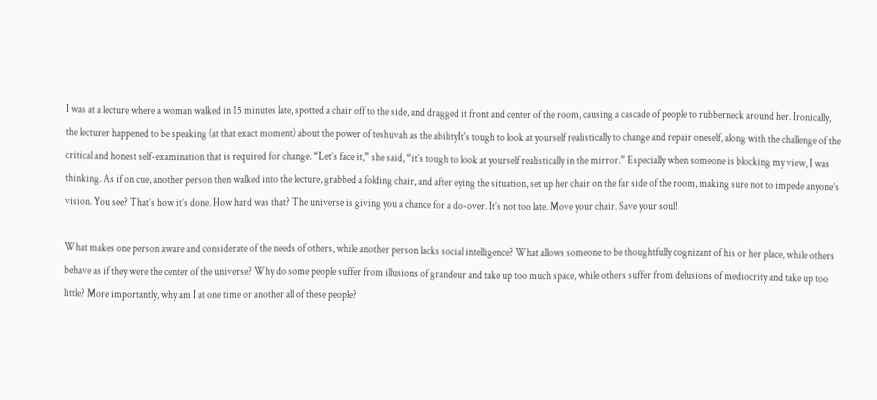I was at a lecture where a woman walked in 15 minutes late, spotted a chair off to the side, and dragged it front and center of the room, causing a cascade of people to rubberneck around her. Ironically, the lecturer happened to be speaking (at that exact moment) about the power of teshuvah as the abilityIt's tough to look at yourself realistically to change and repair oneself, along with the challenge of the critical and honest self-examination that is required for change. “Let’s face it,” she said, “it’s tough to look at yourself realistically in the mirror.” Especially when someone is blocking my view, I was thinking. As if on cue, another person then walked into the lecture, grabbed a folding chair, and after eying the situation, set up her chair on the far side of the room, making sure not to impede anyone’s vision. You see? That’s how it’s done. How hard was that? The universe is giving you a chance for a do-over. It’s not too late. Move your chair. Save your soul!

What makes one person aware and considerate of the needs of others, while another person lacks social intelligence? What allows someone to be thoughtfully cognizant of his or her place, while others behave as if they were the center of the universe? Why do some people suffer from illusions of grandeur and take up too much space, while others suffer from delusions of mediocrity and take up too little? More importantly, why am I at one time or another all of these people?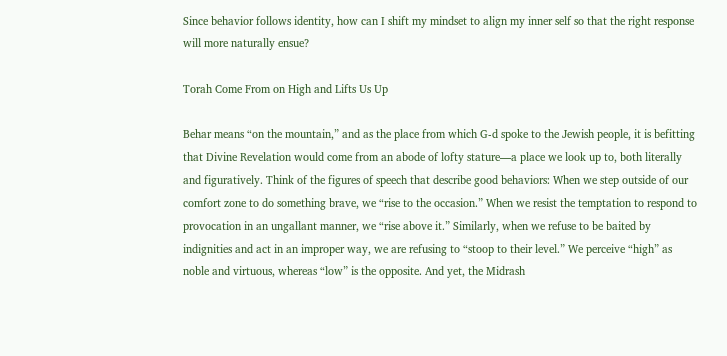Since behavior follows identity, how can I shift my mindset to align my inner self so that the right response will more naturally ensue?

Torah Come From on High and Lifts Us Up

Behar means “on the mountain,” and as the place from which G‑d spoke to the Jewish people, it is befitting that Divine Revelation would come from an abode of lofty stature—a place we look up to, both literally and figuratively. Think of the figures of speech that describe good behaviors: When we step outside of our comfort zone to do something brave, we “rise to the occasion.” When we resist the temptation to respond to provocation in an ungallant manner, we “rise above it.” Similarly, when we refuse to be baited by indignities and act in an improper way, we are refusing to “stoop to their level.” We perceive “high” as noble and virtuous, whereas “low” is the opposite. And yet, the Midrash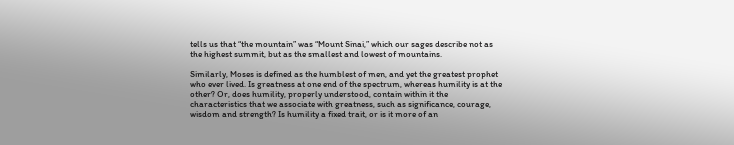tells us that “the mountain” was “Mount Sinai,” which our sages describe not as the highest summit, but as the smallest and lowest of mountains.

Similarly, Moses is defined as the humblest of men, and yet the greatest prophet who ever lived. Is greatness at one end of the spectrum, whereas humility is at the other? Or, does humility, properly understood, contain within it the characteristics that we associate with greatness, such as significance, courage, wisdom and strength? Is humility a fixed trait, or is it more of an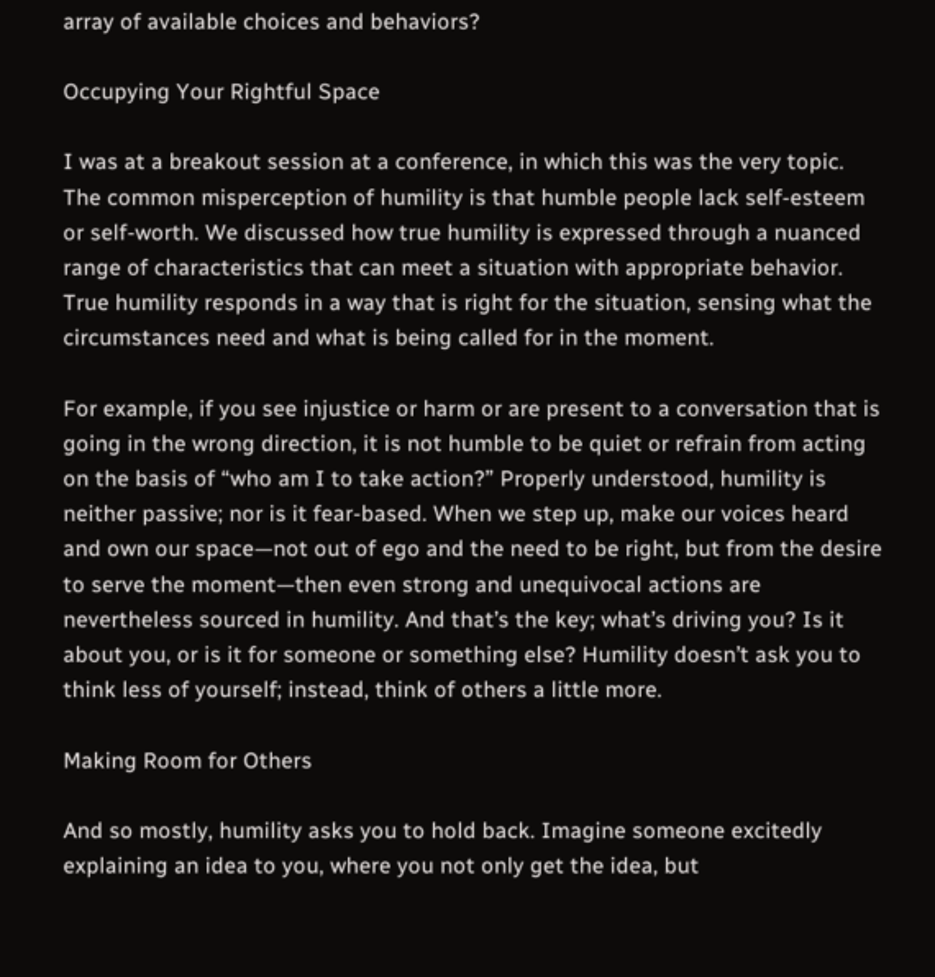array of available choices and behaviors?

Occupying Your Rightful Space

I was at a breakout session at a conference, in which this was the very topic. The common misperception of humility is that humble people lack self-esteem or self-worth. We discussed how true humility is expressed through a nuanced range of characteristics that can meet a situation with appropriate behavior. True humility responds in a way that is right for the situation, sensing what the circumstances need and what is being called for in the moment.

For example, if you see injustice or harm or are present to a conversation that is going in the wrong direction, it is not humble to be quiet or refrain from acting on the basis of “who am I to take action?” Properly understood, humility is neither passive; nor is it fear-based. When we step up, make our voices heard and own our space—not out of ego and the need to be right, but from the desire to serve the moment—then even strong and unequivocal actions are nevertheless sourced in humility. And that’s the key; what’s driving you? Is it about you, or is it for someone or something else? Humility doesn’t ask you to think less of yourself; instead, think of others a little more.

Making Room for Others

And so mostly, humility asks you to hold back. Imagine someone excitedly explaining an idea to you, where you not only get the idea, but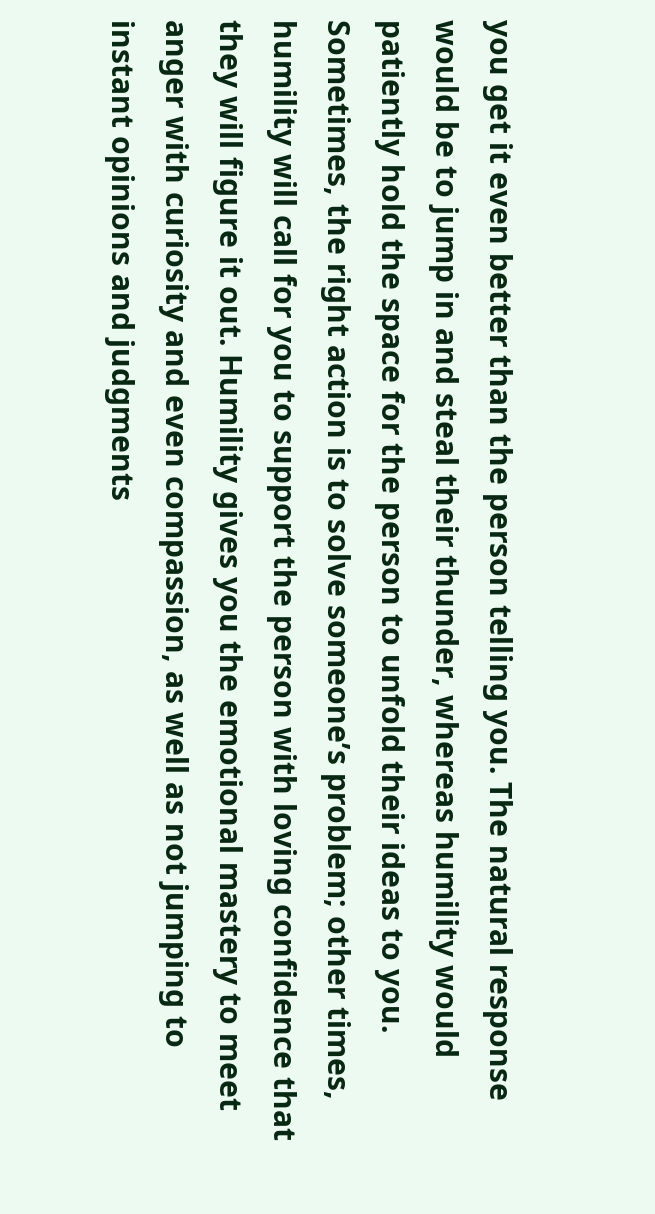you get it even better than the person telling you. The natural response would be to jump in and steal their thunder, whereas humility would patiently hold the space for the person to unfold their ideas to you. Sometimes, the right action is to solve someone’s problem; other times, humility will call for you to support the person with loving confidence that they will figure it out. Humility gives you the emotional mastery to meet anger with curiosity and even compassion, as well as not jumping to instant opinions and judgments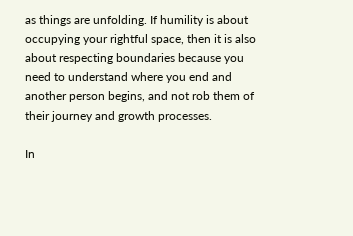as things are unfolding. If humility is about occupying your rightful space, then it is also about respecting boundaries because you need to understand where you end and another person begins, and not rob them of their journey and growth processes.

In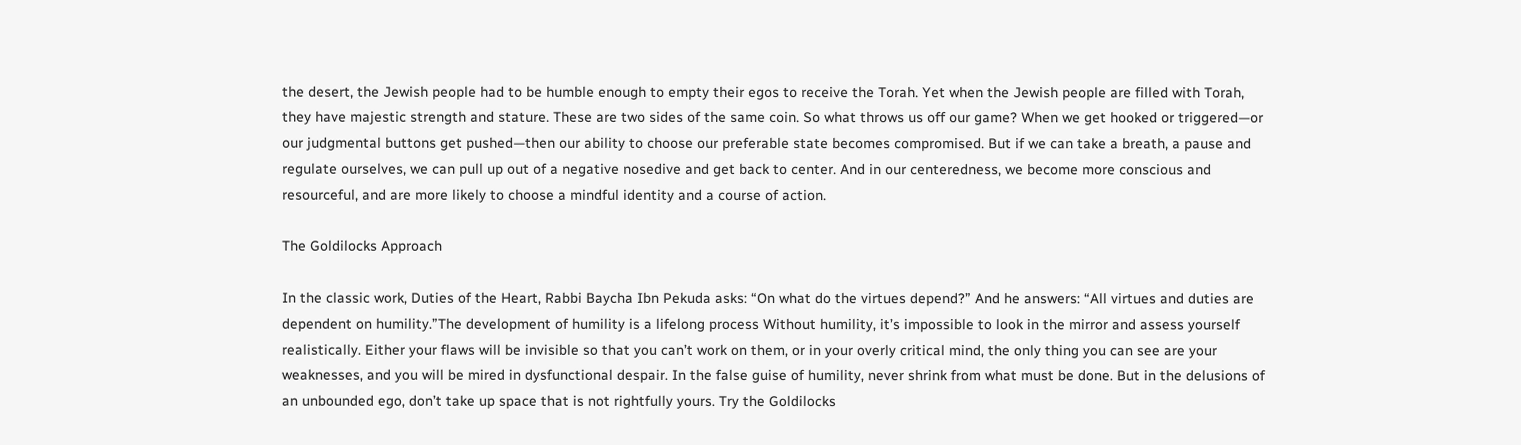the desert, the Jewish people had to be humble enough to empty their egos to receive the Torah. Yet when the Jewish people are filled with Torah, they have majestic strength and stature. These are two sides of the same coin. So what throws us off our game? When we get hooked or triggered—or our judgmental buttons get pushed—then our ability to choose our preferable state becomes compromised. But if we can take a breath, a pause and regulate ourselves, we can pull up out of a negative nosedive and get back to center. And in our centeredness, we become more conscious and resourceful, and are more likely to choose a mindful identity and a course of action.

The Goldilocks Approach

In the classic work, Duties of the Heart, Rabbi Baycha Ibn Pekuda asks: “On what do the virtues depend?” And he answers: “All virtues and duties are dependent on humility.”The development of humility is a lifelong process Without humility, it’s impossible to look in the mirror and assess yourself realistically. Either your flaws will be invisible so that you can’t work on them, or in your overly critical mind, the only thing you can see are your weaknesses, and you will be mired in dysfunctional despair. In the false guise of humility, never shrink from what must be done. But in the delusions of an unbounded ego, don’t take up space that is not rightfully yours. Try the Goldilocks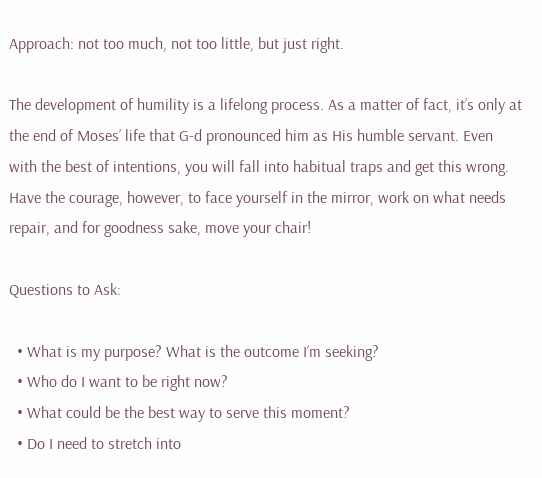Approach: not too much, not too little, but just right.

The development of humility is a lifelong process. As a matter of fact, it’s only at the end of Moses’ life that G‑d pronounced him as His humble servant. Even with the best of intentions, you will fall into habitual traps and get this wrong. Have the courage, however, to face yourself in the mirror, work on what needs repair, and for goodness sake, move your chair!

Questions to Ask:

  • What is my purpose? What is the outcome I’m seeking?
  • Who do I want to be right now?
  • What could be the best way to serve this moment?
  • Do I need to stretch into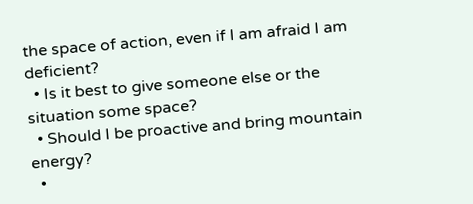the space of action, even if I am afraid I am deficient?
  • Is it best to give someone else or the situation some space?
  • Should I be proactive and bring mountain energy?
  •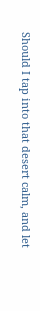Should I tap into that desert calm, and let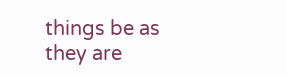things be as they are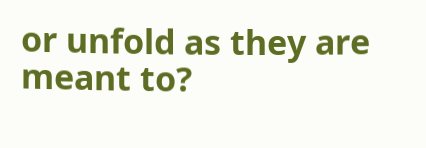or unfold as they are meant to?